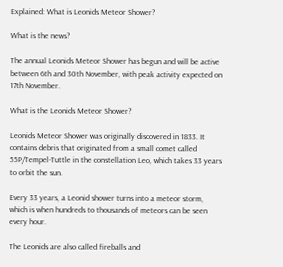Explained: What is Leonids Meteor Shower?

What is the news?

The annual Leonids Meteor Shower has begun and will be active between 6th and 30th November, with peak activity expected on 17th November.

What is the Leonids Meteor Shower?

Leonids Meteor Shower was originally discovered in 1833. It contains debris that originated from a small comet called 55P/Tempel-Tuttle in the constellation Leo, which takes 33 years to orbit the sun.

Every 33 years, a Leonid shower turns into a meteor storm, which is when hundreds to thousands of meteors can be seen every hour.

The Leonids are also called fireballs and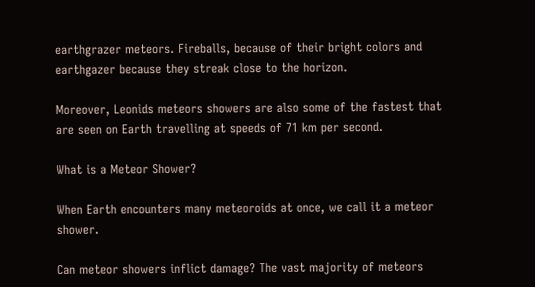earthgrazer meteors. Fireballs, because of their bright colors and earthgazer because they streak close to the horizon.

Moreover, Leonids meteors showers are also some of the fastest that are seen on Earth travelling at speeds of 71 km per second.

What is a Meteor Shower?

When Earth encounters many meteoroids at once, we call it a meteor shower.

Can meteor showers inflict damage? The vast majority of meteors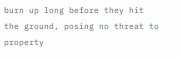burn up long before they hit the ground, posing no threat to property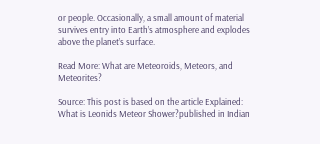or people. Occasionally, a small amount of material survives entry into Earth’s atmosphere and explodes above the planet’s surface.

Read More: What are Meteoroids, Meteors, and Meteorites?

Source: This post is based on the article Explained: What is Leonids Meteor Shower?published in Indian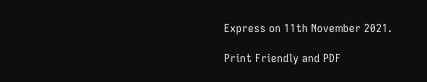Express on 11th November 2021.

Print Friendly and PDF